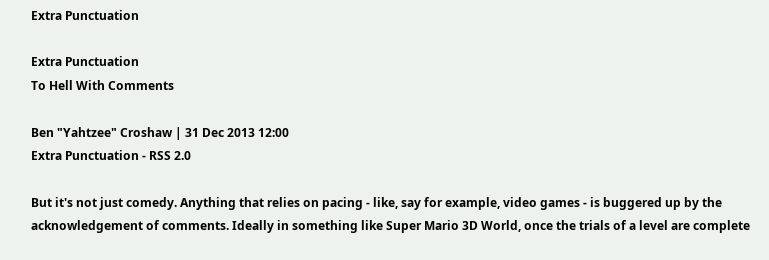Extra Punctuation

Extra Punctuation
To Hell With Comments

Ben "Yahtzee" Croshaw | 31 Dec 2013 12:00
Extra Punctuation - RSS 2.0

But it's not just comedy. Anything that relies on pacing - like, say for example, video games - is buggered up by the acknowledgement of comments. Ideally in something like Super Mario 3D World, once the trials of a level are complete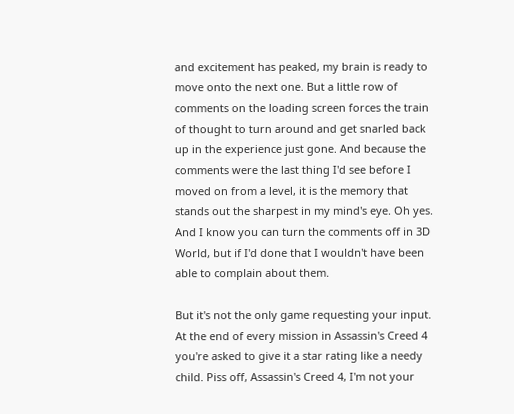and excitement has peaked, my brain is ready to move onto the next one. But a little row of comments on the loading screen forces the train of thought to turn around and get snarled back up in the experience just gone. And because the comments were the last thing I'd see before I moved on from a level, it is the memory that stands out the sharpest in my mind's eye. Oh yes. And I know you can turn the comments off in 3D World, but if I'd done that I wouldn't have been able to complain about them.

But it's not the only game requesting your input. At the end of every mission in Assassin's Creed 4 you're asked to give it a star rating like a needy child. Piss off, Assassin's Creed 4, I'm not your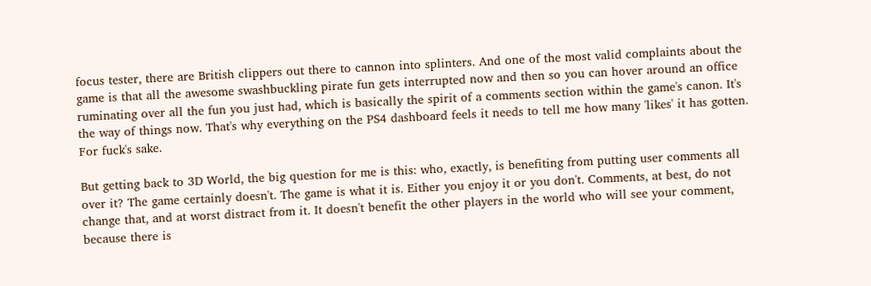focus tester, there are British clippers out there to cannon into splinters. And one of the most valid complaints about the game is that all the awesome swashbuckling pirate fun gets interrupted now and then so you can hover around an office ruminating over all the fun you just had, which is basically the spirit of a comments section within the game's canon. It's the way of things now. That's why everything on the PS4 dashboard feels it needs to tell me how many 'likes' it has gotten. For fuck's sake.

But getting back to 3D World, the big question for me is this: who, exactly, is benefiting from putting user comments all over it? The game certainly doesn't. The game is what it is. Either you enjoy it or you don't. Comments, at best, do not change that, and at worst distract from it. It doesn't benefit the other players in the world who will see your comment, because there is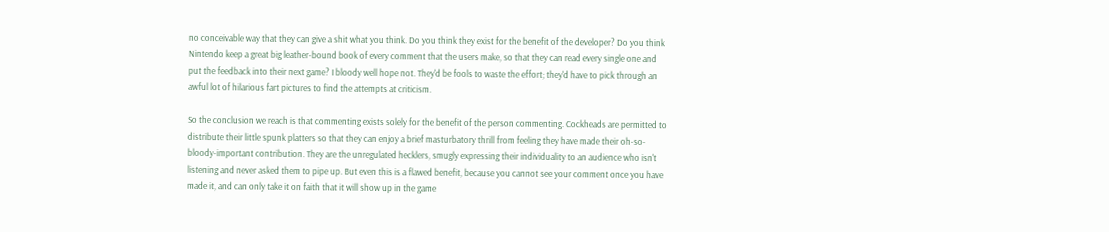no conceivable way that they can give a shit what you think. Do you think they exist for the benefit of the developer? Do you think Nintendo keep a great big leather-bound book of every comment that the users make, so that they can read every single one and put the feedback into their next game? I bloody well hope not. They'd be fools to waste the effort; they'd have to pick through an awful lot of hilarious fart pictures to find the attempts at criticism.

So the conclusion we reach is that commenting exists solely for the benefit of the person commenting. Cockheads are permitted to distribute their little spunk platters so that they can enjoy a brief masturbatory thrill from feeling they have made their oh-so-bloody-important contribution. They are the unregulated hecklers, smugly expressing their individuality to an audience who isn't listening and never asked them to pipe up. But even this is a flawed benefit, because you cannot see your comment once you have made it, and can only take it on faith that it will show up in the game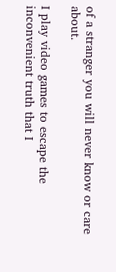of a stranger you will never know or care about.

I play video games to escape the inconvenient truth that I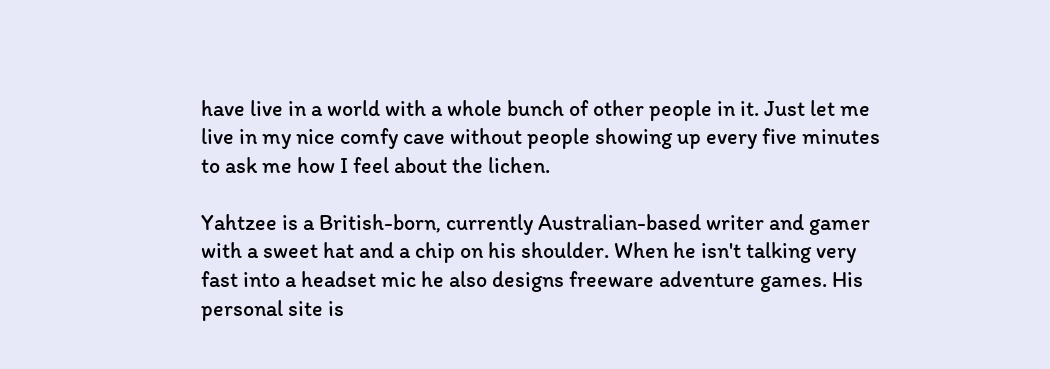have live in a world with a whole bunch of other people in it. Just let me live in my nice comfy cave without people showing up every five minutes to ask me how I feel about the lichen.

Yahtzee is a British-born, currently Australian-based writer and gamer with a sweet hat and a chip on his shoulder. When he isn't talking very fast into a headset mic he also designs freeware adventure games. His personal site is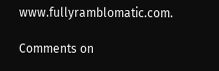www.fullyramblomatic.com.

Comments on